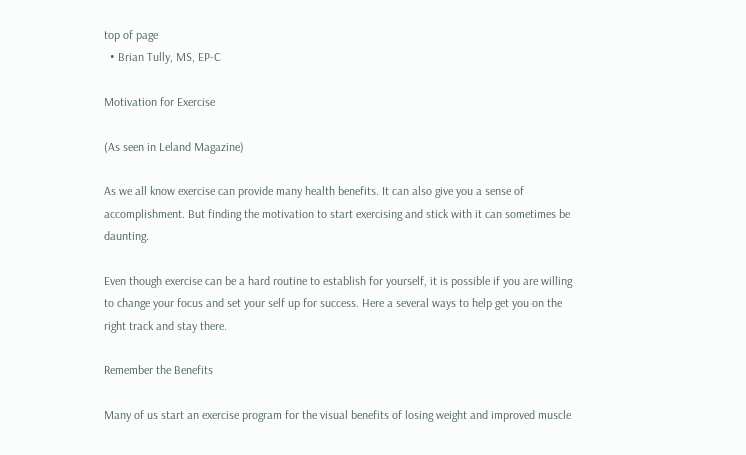top of page
  • Brian Tully, MS, EP-C

Motivation for Exercise

(As seen in Leland Magazine)

As we all know exercise can provide many health benefits. It can also give you a sense of accomplishment. But finding the motivation to start exercising and stick with it can sometimes be daunting.

Even though exercise can be a hard routine to establish for yourself, it is possible if you are willing to change your focus and set your self up for success. Here a several ways to help get you on the right track and stay there.

Remember the Benefits

Many of us start an exercise program for the visual benefits of losing weight and improved muscle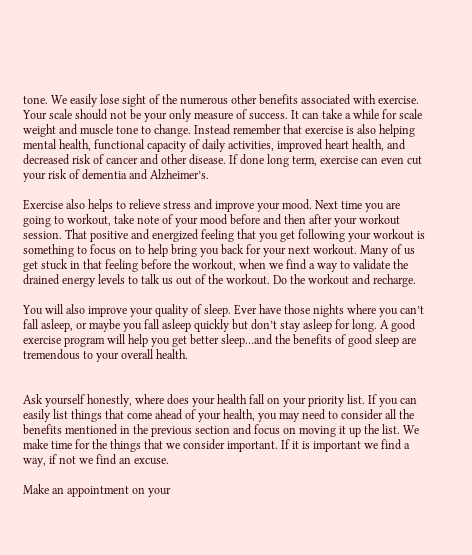tone. We easily lose sight of the numerous other benefits associated with exercise. Your scale should not be your only measure of success. It can take a while for scale weight and muscle tone to change. Instead remember that exercise is also helping mental health, functional capacity of daily activities, improved heart health, and decreased risk of cancer and other disease. If done long term, exercise can even cut your risk of dementia and Alzheimer’s.

Exercise also helps to relieve stress and improve your mood. Next time you are going to workout, take note of your mood before and then after your workout session. That positive and energized feeling that you get following your workout is something to focus on to help bring you back for your next workout. Many of us get stuck in that feeling before the workout, when we find a way to validate the drained energy levels to talk us out of the workout. Do the workout and recharge.

You will also improve your quality of sleep. Ever have those nights where you can’t fall asleep, or maybe you fall asleep quickly but don’t stay asleep for long. A good exercise program will help you get better sleep…and the benefits of good sleep are tremendous to your overall health.


Ask yourself honestly, where does your health fall on your priority list. If you can easily list things that come ahead of your health, you may need to consider all the benefits mentioned in the previous section and focus on moving it up the list. We make time for the things that we consider important. If it is important we find a way, if not we find an excuse.

Make an appointment on your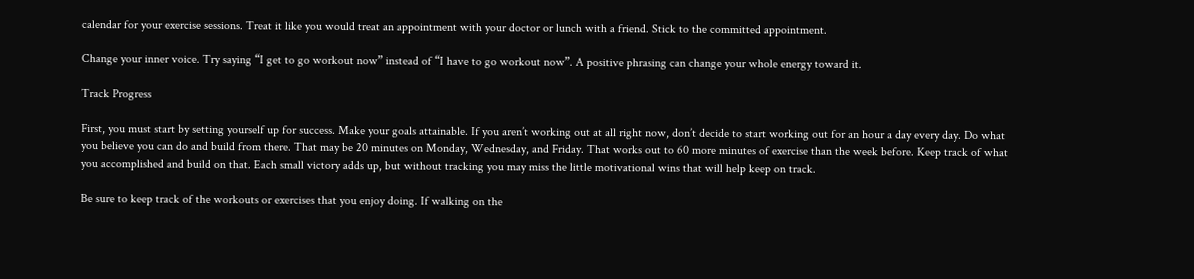calendar for your exercise sessions. Treat it like you would treat an appointment with your doctor or lunch with a friend. Stick to the committed appointment.

Change your inner voice. Try saying “I get to go workout now” instead of “I have to go workout now”. A positive phrasing can change your whole energy toward it.

Track Progress

First, you must start by setting yourself up for success. Make your goals attainable. If you aren’t working out at all right now, don’t decide to start working out for an hour a day every day. Do what you believe you can do and build from there. That may be 20 minutes on Monday, Wednesday, and Friday. That works out to 60 more minutes of exercise than the week before. Keep track of what you accomplished and build on that. Each small victory adds up, but without tracking you may miss the little motivational wins that will help keep on track.

Be sure to keep track of the workouts or exercises that you enjoy doing. If walking on the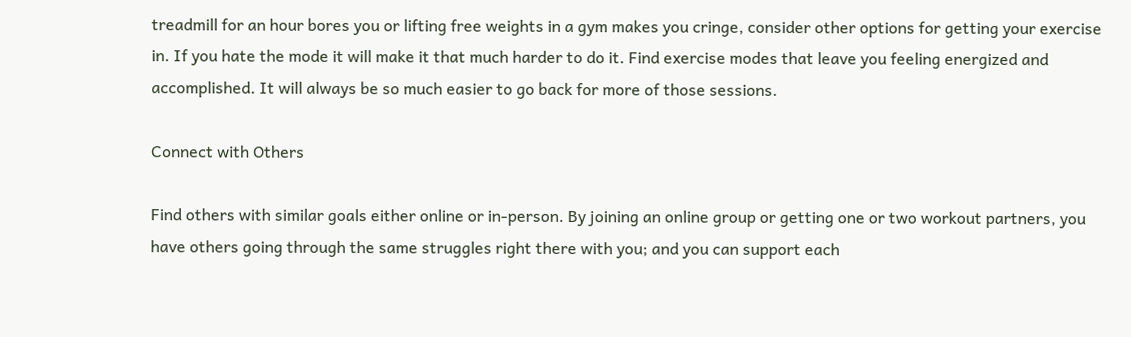treadmill for an hour bores you or lifting free weights in a gym makes you cringe, consider other options for getting your exercise in. If you hate the mode it will make it that much harder to do it. Find exercise modes that leave you feeling energized and accomplished. It will always be so much easier to go back for more of those sessions.

Connect with Others

Find others with similar goals either online or in-person. By joining an online group or getting one or two workout partners, you have others going through the same struggles right there with you; and you can support each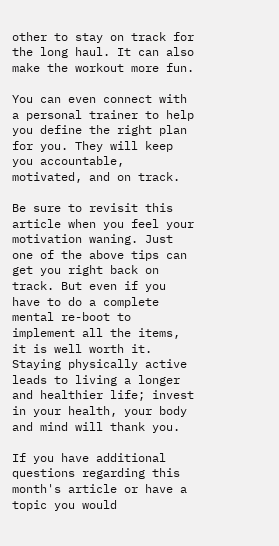other to stay on track for the long haul. It can also make the workout more fun.

You can even connect with a personal trainer to help you define the right plan for you. They will keep you accountable, motivated, and on track.

Be sure to revisit this article when you feel your motivation waning. Just one of the above tips can get you right back on track. But even if you have to do a complete mental re-boot to implement all the items, it is well worth it. Staying physically active leads to living a longer and healthier life; invest in your health, your body and mind will thank you.

If you have additional questions regarding this month's article or have a topic you would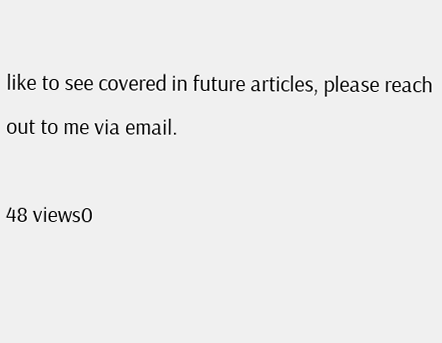like to see covered in future articles, please reach out to me via email.

48 views0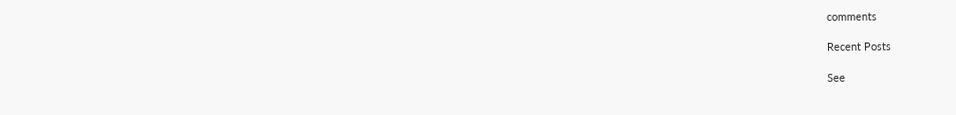comments

Recent Posts

See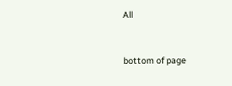All


bottom of page